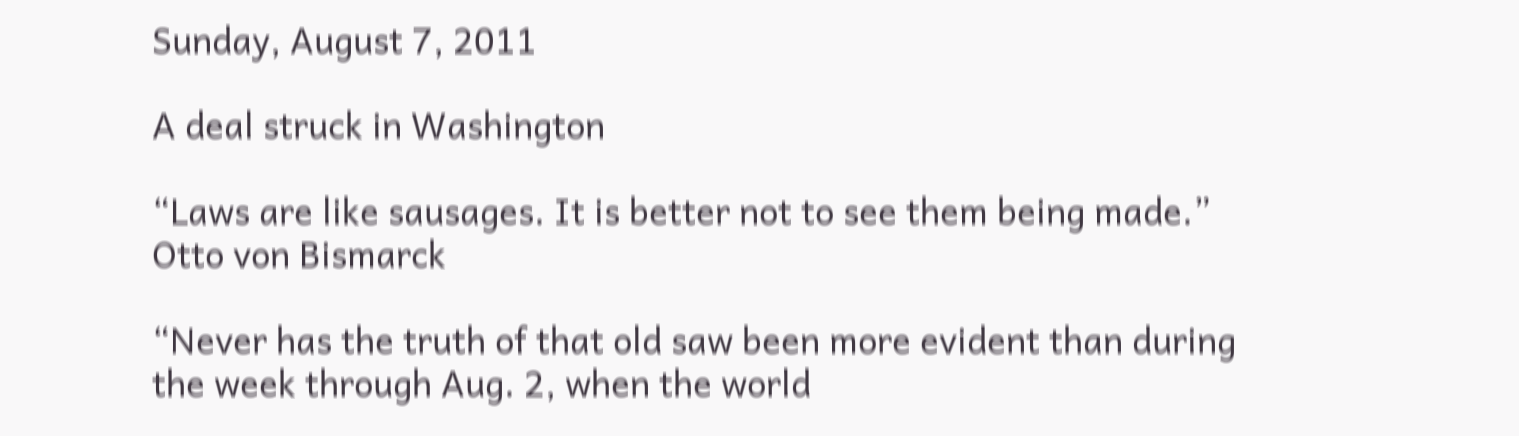Sunday, August 7, 2011

A deal struck in Washington

“Laws are like sausages. It is better not to see them being made.”
Otto von Bismarck

“Never has the truth of that old saw been more evident than during the week through Aug. 2, when the world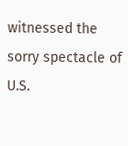witnessed the sorry spectacle of U.S.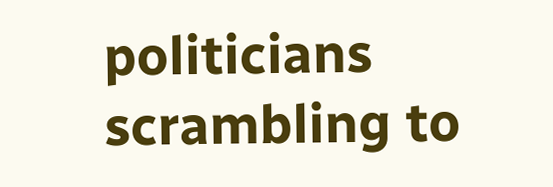politicians scrambling to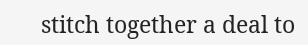stitch together a deal to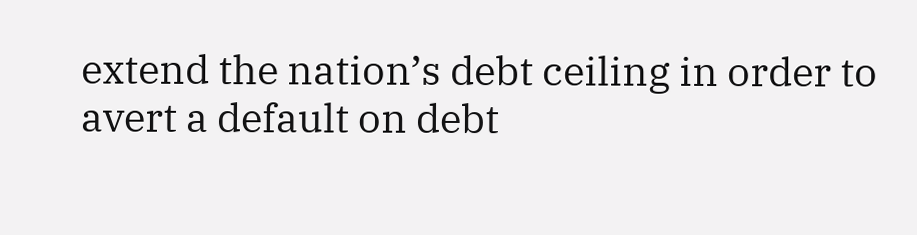extend the nation’s debt ceiling in order to avert a default on debt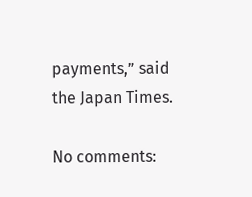payments,” said the Japan Times.

No comments: